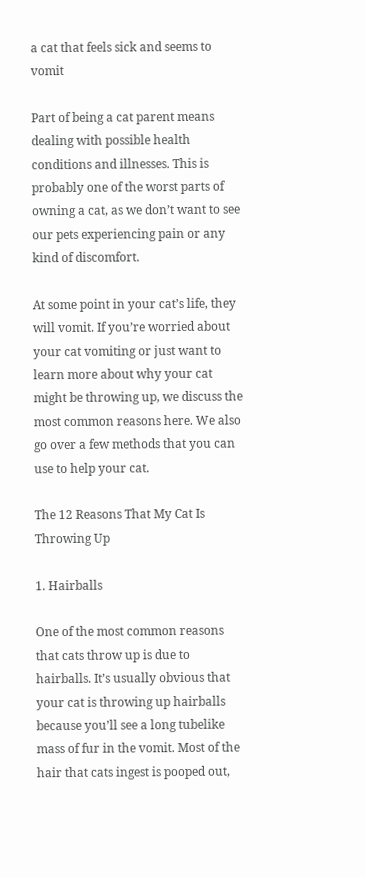a cat that feels sick and seems to vomit

Part of being a cat parent means dealing with possible health conditions and illnesses. This is probably one of the worst parts of owning a cat, as we don’t want to see our pets experiencing pain or any kind of discomfort.

At some point in your cat’s life, they will vomit. If you’re worried about your cat vomiting or just want to learn more about why your cat might be throwing up, we discuss the most common reasons here. We also go over a few methods that you can use to help your cat.

The 12 Reasons That My Cat Is Throwing Up

1. Hairballs

One of the most common reasons that cats throw up is due to hairballs. It’s usually obvious that your cat is throwing up hairballs because you’ll see a long tubelike mass of fur in the vomit. Most of the hair that cats ingest is pooped out,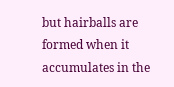but hairballs are formed when it accumulates in the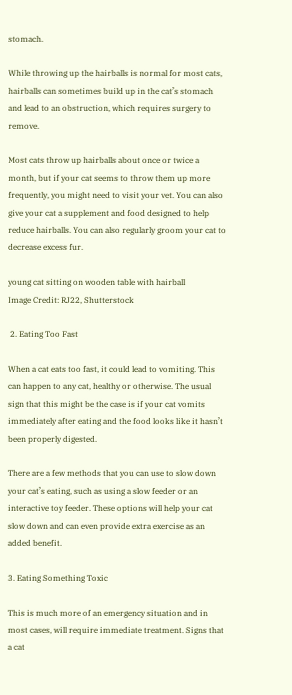stomach.

While throwing up the hairballs is normal for most cats, hairballs can sometimes build up in the cat’s stomach and lead to an obstruction, which requires surgery to remove.

Most cats throw up hairballs about once or twice a month, but if your cat seems to throw them up more frequently, you might need to visit your vet. You can also give your cat a supplement and food designed to help reduce hairballs. You can also regularly groom your cat to decrease excess fur.

young cat sitting on wooden table with hairball
Image Credit: RJ22, Shutterstock

 2. Eating Too Fast

When a cat eats too fast, it could lead to vomiting. This can happen to any cat, healthy or otherwise. The usual sign that this might be the case is if your cat vomits immediately after eating and the food looks like it hasn’t been properly digested.

There are a few methods that you can use to slow down your cat’s eating, such as using a slow feeder or an interactive toy feeder. These options will help your cat slow down and can even provide extra exercise as an added benefit.

3. Eating Something Toxic

This is much more of an emergency situation and in most cases, will require immediate treatment. Signs that a cat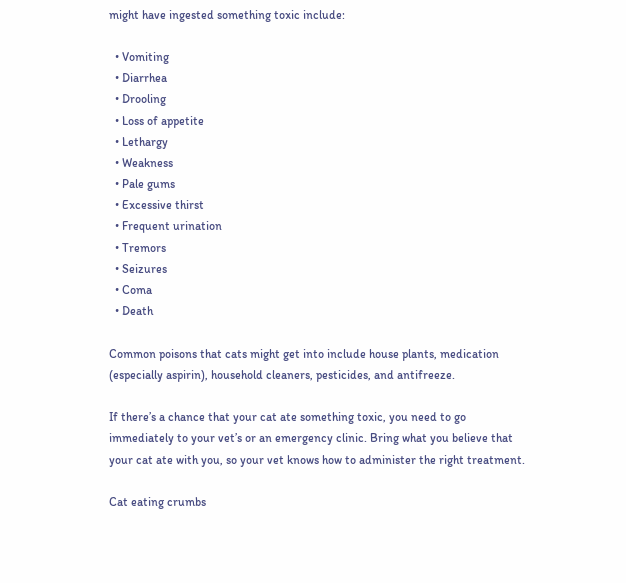might have ingested something toxic include:

  • Vomiting
  • Diarrhea
  • Drooling
  • Loss of appetite
  • Lethargy
  • Weakness
  • Pale gums
  • Excessive thirst
  • Frequent urination
  • Tremors
  • Seizures
  • Coma
  • Death

Common poisons that cats might get into include house plants, medication (especially aspirin), household cleaners, pesticides, and antifreeze.

If there’s a chance that your cat ate something toxic, you need to go immediately to your vet’s or an emergency clinic. Bring what you believe that your cat ate with you, so your vet knows how to administer the right treatment.

Cat eating crumbs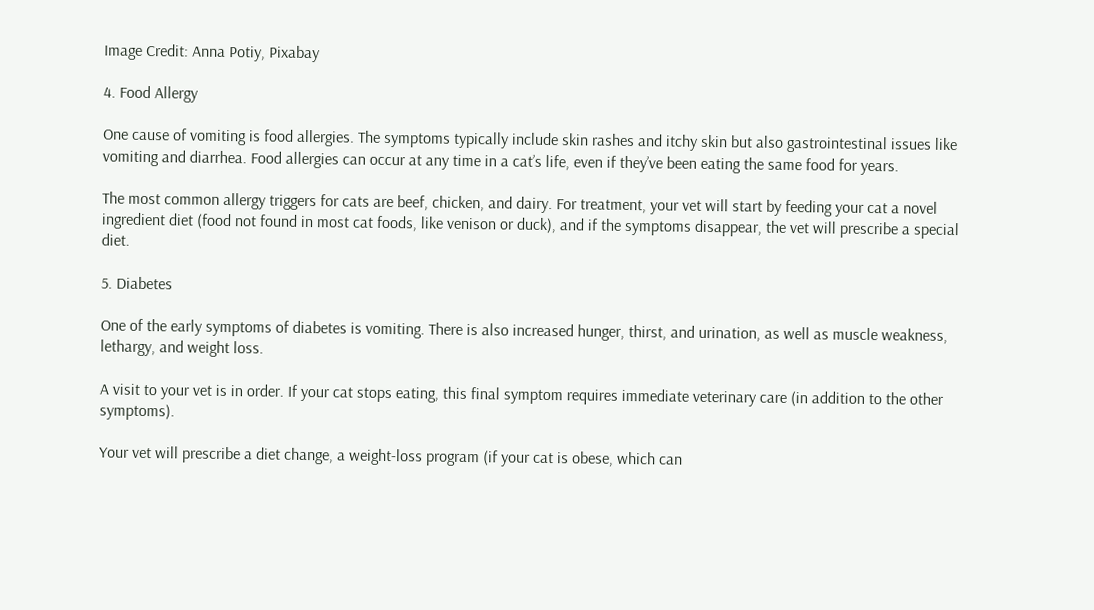Image Credit: Anna Potiy, Pixabay

4. Food Allergy

One cause of vomiting is food allergies. The symptoms typically include skin rashes and itchy skin but also gastrointestinal issues like vomiting and diarrhea. Food allergies can occur at any time in a cat’s life, even if they’ve been eating the same food for years.

The most common allergy triggers for cats are beef, chicken, and dairy. For treatment, your vet will start by feeding your cat a novel ingredient diet (food not found in most cat foods, like venison or duck), and if the symptoms disappear, the vet will prescribe a special diet.

5. Diabetes

One of the early symptoms of diabetes is vomiting. There is also increased hunger, thirst, and urination, as well as muscle weakness, lethargy, and weight loss.

A visit to your vet is in order. If your cat stops eating, this final symptom requires immediate veterinary care (in addition to the other symptoms).

Your vet will prescribe a diet change, a weight-loss program (if your cat is obese, which can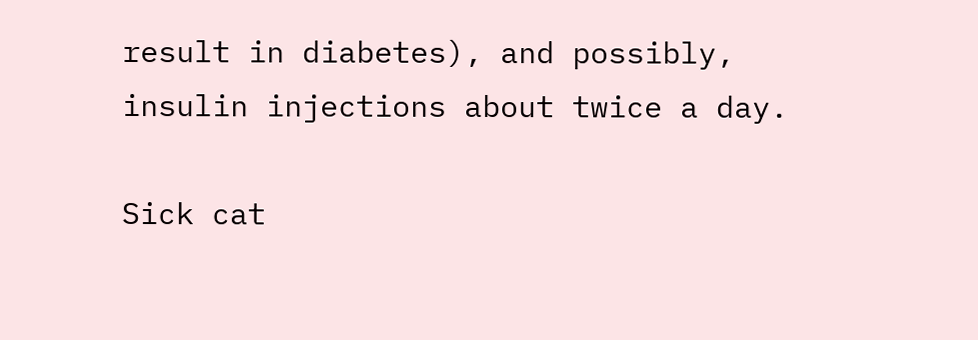result in diabetes), and possibly, insulin injections about twice a day.

Sick cat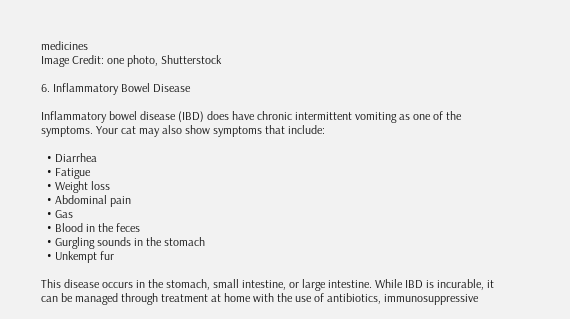medicines
Image Credit: one photo, Shutterstock

6. Inflammatory Bowel Disease

Inflammatory bowel disease (IBD) does have chronic intermittent vomiting as one of the symptoms. Your cat may also show symptoms that include:

  • Diarrhea
  • Fatigue
  • Weight loss
  • Abdominal pain
  • Gas
  • Blood in the feces
  • Gurgling sounds in the stomach
  • Unkempt fur

This disease occurs in the stomach, small intestine, or large intestine. While IBD is incurable, it can be managed through treatment at home with the use of antibiotics, immunosuppressive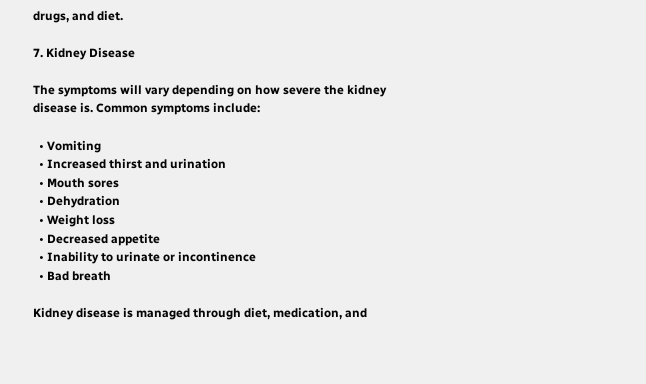drugs, and diet.

7. Kidney Disease

The symptoms will vary depending on how severe the kidney disease is. Common symptoms include:

  • Vomiting
  • Increased thirst and urination
  • Mouth sores
  • Dehydration
  • Weight loss
  • Decreased appetite
  • Inability to urinate or incontinence
  • Bad breath

Kidney disease is managed through diet, medication, and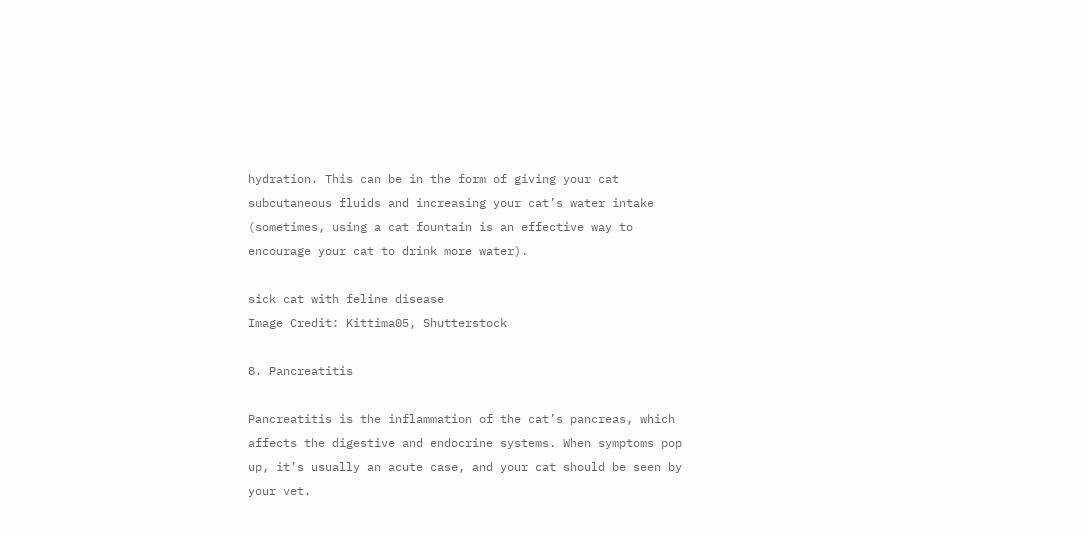hydration. This can be in the form of giving your cat subcutaneous fluids and increasing your cat’s water intake (sometimes, using a cat fountain is an effective way to encourage your cat to drink more water).

sick cat with feline disease
Image Credit: Kittima05, Shutterstock

8. Pancreatitis

Pancreatitis is the inflammation of the cat’s pancreas, which affects the digestive and endocrine systems. When symptoms pop up, it’s usually an acute case, and your cat should be seen by your vet.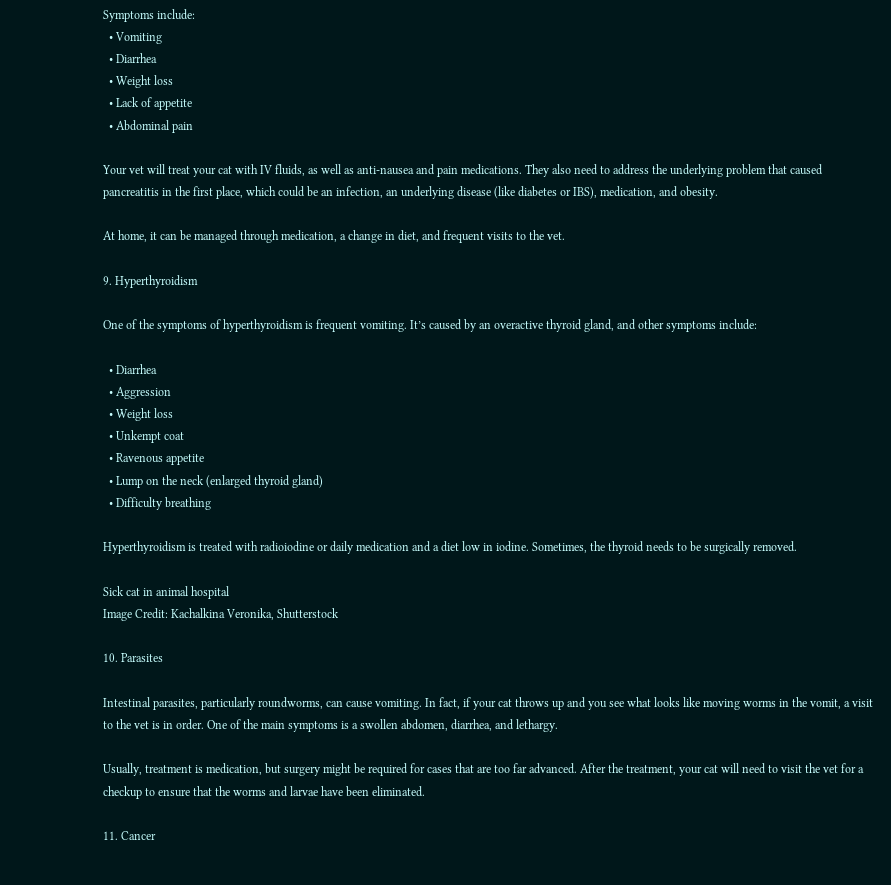Symptoms include:
  • Vomiting
  • Diarrhea
  • Weight loss
  • Lack of appetite
  • Abdominal pain

Your vet will treat your cat with IV fluids, as well as anti-nausea and pain medications. They also need to address the underlying problem that caused pancreatitis in the first place, which could be an infection, an underlying disease (like diabetes or IBS), medication, and obesity.

At home, it can be managed through medication, a change in diet, and frequent visits to the vet.

9. Hyperthyroidism

One of the symptoms of hyperthyroidism is frequent vomiting. It’s caused by an overactive thyroid gland, and other symptoms include:

  • Diarrhea
  • Aggression
  • Weight loss
  • Unkempt coat
  • Ravenous appetite
  • Lump on the neck (enlarged thyroid gland)
  • Difficulty breathing

Hyperthyroidism is treated with radioiodine or daily medication and a diet low in iodine. Sometimes, the thyroid needs to be surgically removed.

Sick cat in animal hospital
Image Credit: Kachalkina Veronika, Shutterstock

10. Parasites

Intestinal parasites, particularly roundworms, can cause vomiting. In fact, if your cat throws up and you see what looks like moving worms in the vomit, a visit to the vet is in order. One of the main symptoms is a swollen abdomen, diarrhea, and lethargy.

Usually, treatment is medication, but surgery might be required for cases that are too far advanced. After the treatment, your cat will need to visit the vet for a checkup to ensure that the worms and larvae have been eliminated.

11. Cancer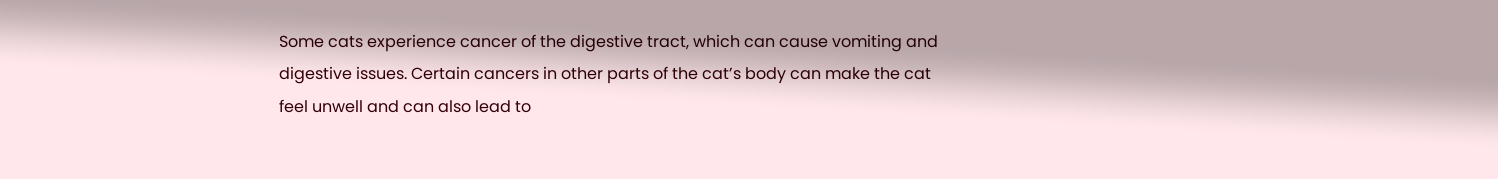Some cats experience cancer of the digestive tract, which can cause vomiting and digestive issues. Certain cancers in other parts of the cat’s body can make the cat feel unwell and can also lead to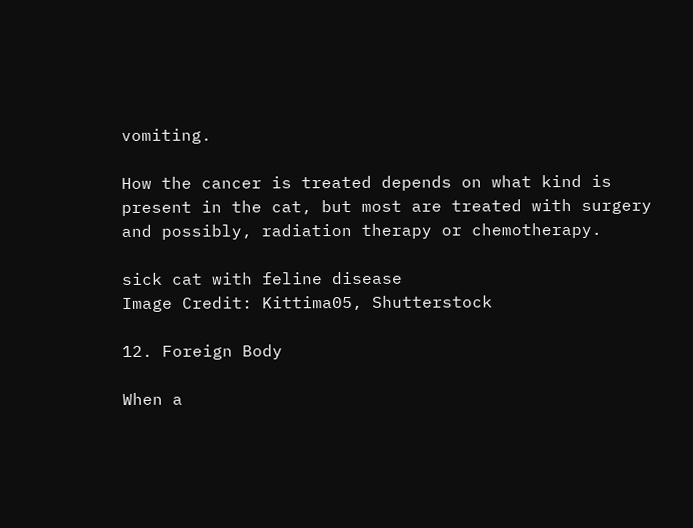vomiting.

How the cancer is treated depends on what kind is present in the cat, but most are treated with surgery and possibly, radiation therapy or chemotherapy.

sick cat with feline disease
Image Credit: Kittima05, Shutterstock

12. Foreign Body

When a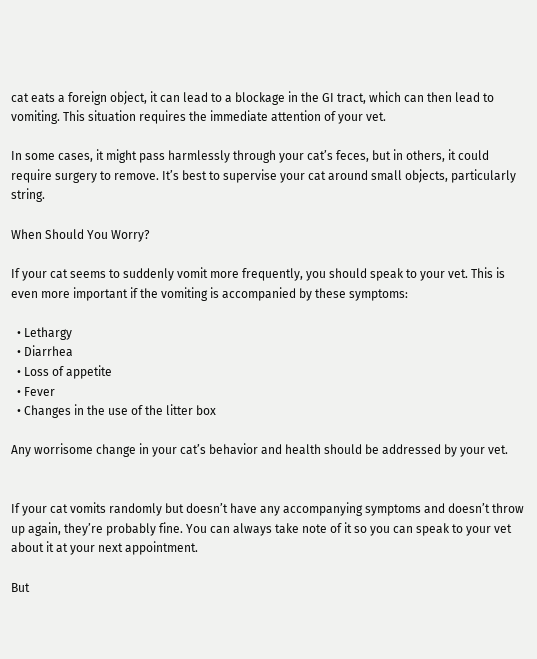cat eats a foreign object, it can lead to a blockage in the GI tract, which can then lead to vomiting. This situation requires the immediate attention of your vet.

In some cases, it might pass harmlessly through your cat’s feces, but in others, it could require surgery to remove. It’s best to supervise your cat around small objects, particularly string.

When Should You Worry?

If your cat seems to suddenly vomit more frequently, you should speak to your vet. This is even more important if the vomiting is accompanied by these symptoms:

  • Lethargy
  • Diarrhea
  • Loss of appetite
  • Fever
  • Changes in the use of the litter box

Any worrisome change in your cat’s behavior and health should be addressed by your vet.


If your cat vomits randomly but doesn’t have any accompanying symptoms and doesn’t throw up again, they’re probably fine. You can always take note of it so you can speak to your vet about it at your next appointment.

But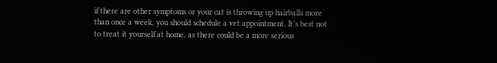if there are other symptoms or your cat is throwing up hairballs more than once a week, you should schedule a vet appointment. It’s best not to treat it yourself at home, as there could be a more serious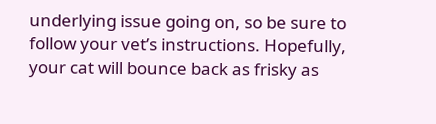underlying issue going on, so be sure to follow your vet’s instructions. Hopefully, your cat will bounce back as frisky as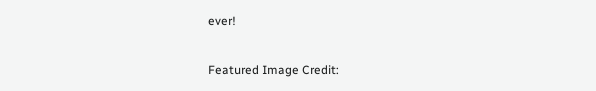ever!

Featured Image Credit: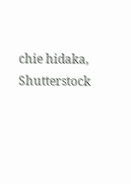chie hidaka, Shutterstock